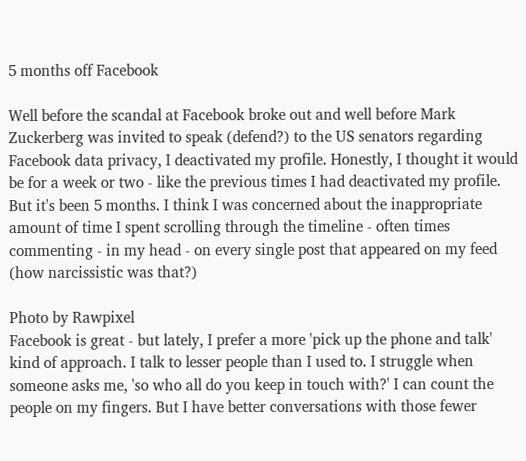5 months off Facebook

Well before the scandal at Facebook broke out and well before Mark Zuckerberg was invited to speak (defend?) to the US senators regarding Facebook data privacy, I deactivated my profile. Honestly, I thought it would be for a week or two - like the previous times I had deactivated my profile.
But it's been 5 months. I think I was concerned about the inappropriate amount of time I spent scrolling through the timeline - often times commenting - in my head - on every single post that appeared on my feed (how narcissistic was that?)

Photo by Rawpixel
Facebook is great - but lately, I prefer a more 'pick up the phone and talk' kind of approach. I talk to lesser people than I used to. I struggle when someone asks me, 'so who all do you keep in touch with?' I can count the people on my fingers. But I have better conversations with those fewer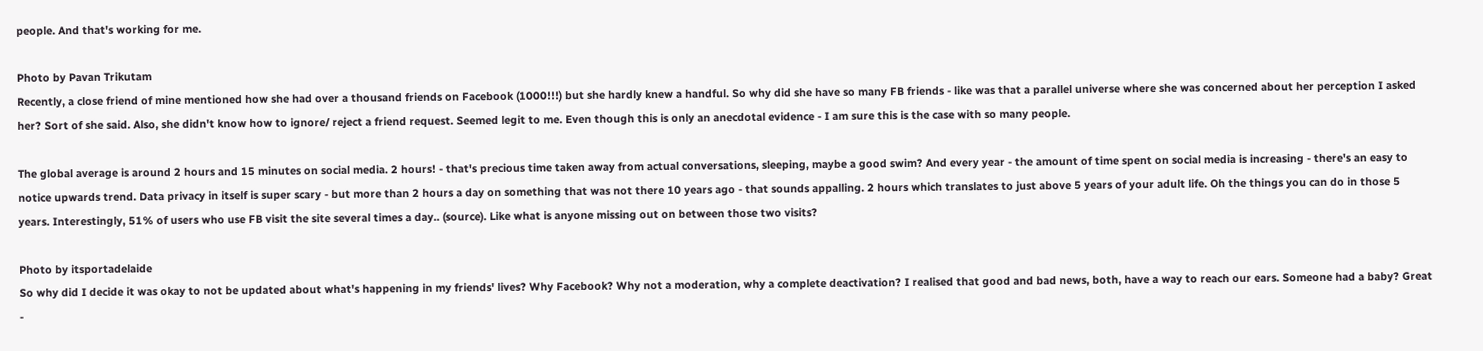people. And that's working for me.

Photo by Pavan Trikutam
Recently, a close friend of mine mentioned how she had over a thousand friends on Facebook (1000!!!) but she hardly knew a handful. So why did she have so many FB friends - like was that a parallel universe where she was concerned about her perception I asked her? Sort of she said. Also, she didn't know how to ignore/ reject a friend request. Seemed legit to me. Even though this is only an anecdotal evidence - I am sure this is the case with so many people.

The global average is around 2 hours and 15 minutes on social media. 2 hours! - that's precious time taken away from actual conversations, sleeping, maybe a good swim? And every year - the amount of time spent on social media is increasing - there's an easy to notice upwards trend. Data privacy in itself is super scary - but more than 2 hours a day on something that was not there 10 years ago - that sounds appalling. 2 hours which translates to just above 5 years of your adult life. Oh the things you can do in those 5 years. Interestingly, 51% of users who use FB visit the site several times a day.. (source). Like what is anyone missing out on between those two visits?

Photo by itsportadelaide
So why did I decide it was okay to not be updated about what's happening in my friends' lives? Why Facebook? Why not a moderation, why a complete deactivation? I realised that good and bad news, both, have a way to reach our ears. Someone had a baby? Great -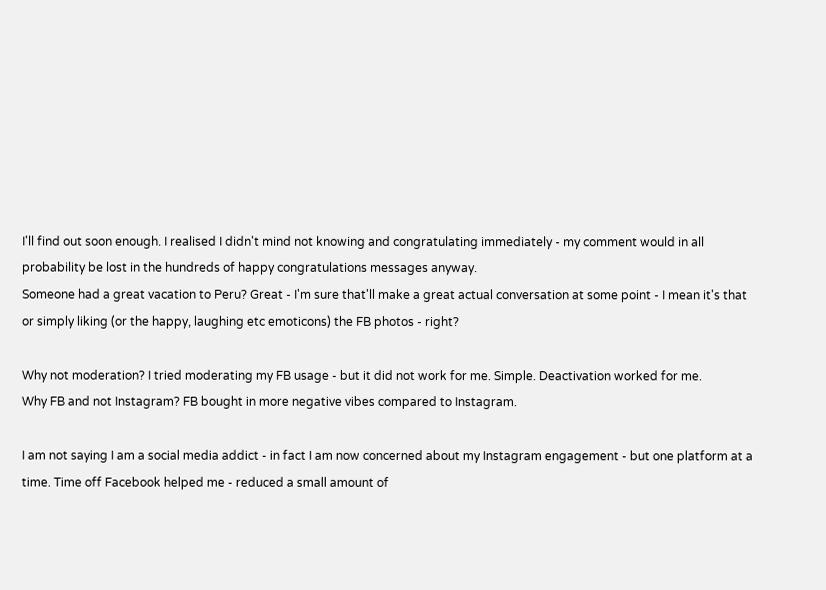I'll find out soon enough. I realised I didn't mind not knowing and congratulating immediately - my comment would in all probability be lost in the hundreds of happy congratulations messages anyway.
Someone had a great vacation to Peru? Great - I'm sure that'll make a great actual conversation at some point - I mean it's that or simply liking (or the happy, laughing etc emoticons) the FB photos - right?

Why not moderation? I tried moderating my FB usage - but it did not work for me. Simple. Deactivation worked for me.
Why FB and not Instagram? FB bought in more negative vibes compared to Instagram.

I am not saying I am a social media addict - in fact I am now concerned about my Instagram engagement - but one platform at a time. Time off Facebook helped me - reduced a small amount of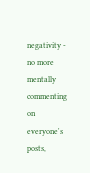negativity - no more mentally commenting on everyone's posts,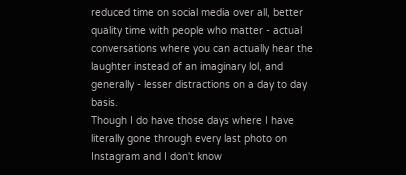reduced time on social media over all, better quality time with people who matter - actual conversations where you can actually hear the laughter instead of an imaginary lol, and generally - lesser distractions on a day to day basis.
Though I do have those days where I have literally gone through every last photo on Instagram and I don't know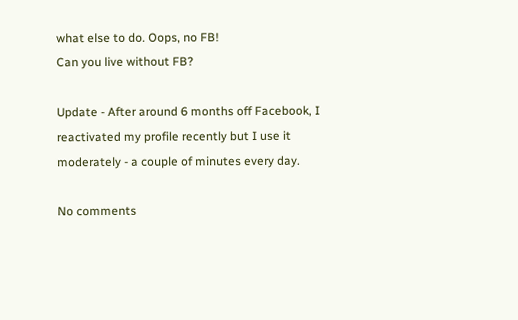what else to do. Oops, no FB!
Can you live without FB?

Update - After around 6 months off Facebook, I reactivated my profile recently but I use it moderately - a couple of minutes every day.

No comments